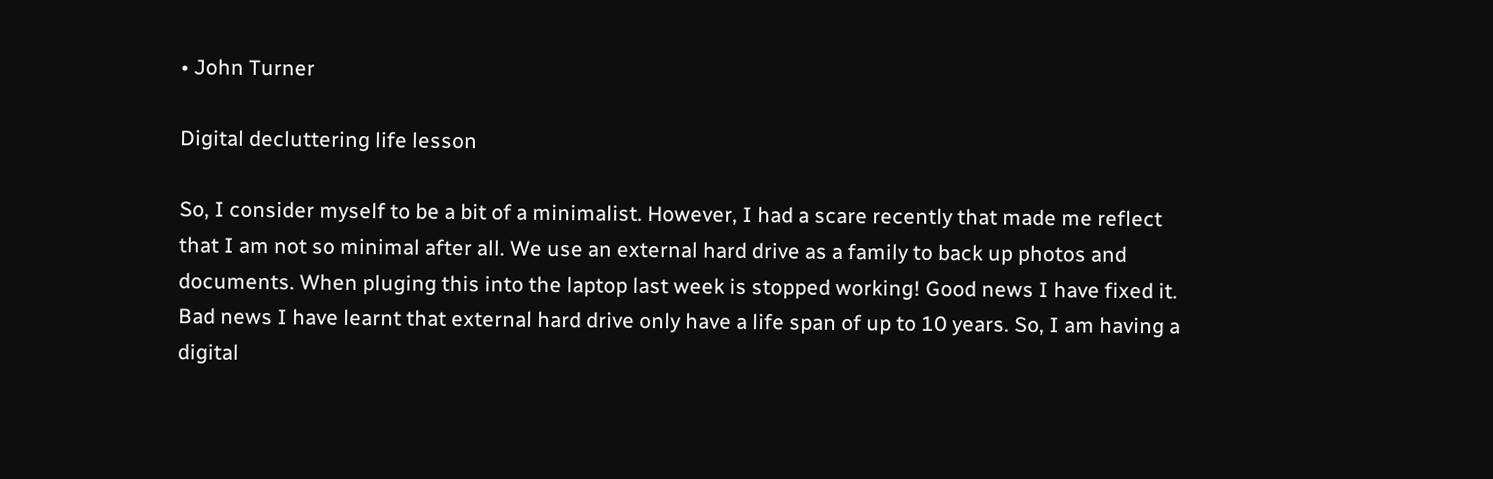• John Turner

Digital decluttering life lesson

So, I consider myself to be a bit of a minimalist. However, I had a scare recently that made me reflect that I am not so minimal after all. We use an external hard drive as a family to back up photos and documents. When pluging this into the laptop last week is stopped working! Good news I have fixed it. Bad news I have learnt that external hard drive only have a life span of up to 10 years. So, I am having a digital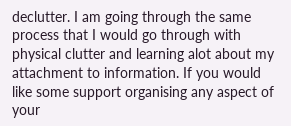declutter. I am going through the same process that I would go through with physical clutter and learning alot about my attachment to information. If you would like some support organising any aspect of your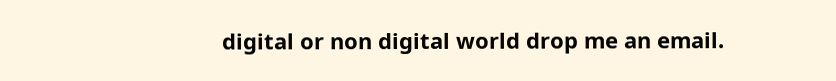digital or non digital world drop me an email.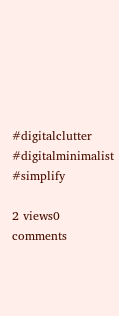#digitalclutter #digitalminimalist #simplify

2 views0 comments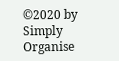©2020 by Simply Organise